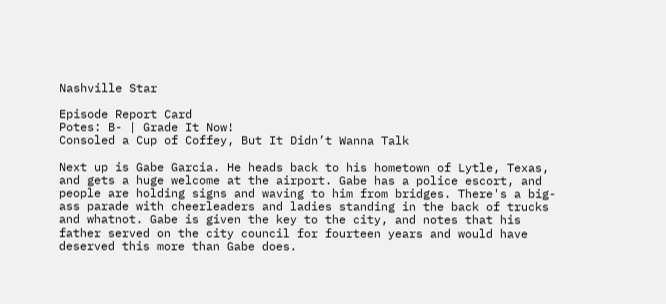Nashville Star

Episode Report Card
Potes: B- | Grade It Now!
Consoled a Cup of Coffey, But It Didn’t Wanna Talk

Next up is Gabe Garcia. He heads back to his hometown of Lytle, Texas, and gets a huge welcome at the airport. Gabe has a police escort, and people are holding signs and waving to him from bridges. There's a big-ass parade with cheerleaders and ladies standing in the back of trucks and whatnot. Gabe is given the key to the city, and notes that his father served on the city council for fourteen years and would have deserved this more than Gabe does.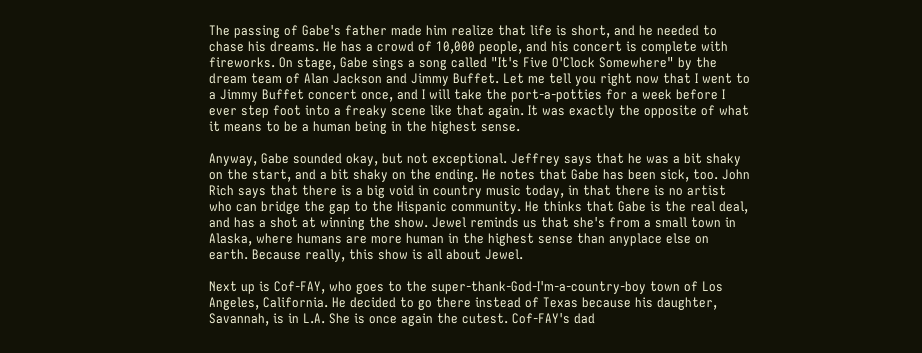The passing of Gabe's father made him realize that life is short, and he needed to chase his dreams. He has a crowd of 10,000 people, and his concert is complete with fireworks. On stage, Gabe sings a song called "It's Five O'Clock Somewhere" by the dream team of Alan Jackson and Jimmy Buffet. Let me tell you right now that I went to a Jimmy Buffet concert once, and I will take the port-a-potties for a week before I ever step foot into a freaky scene like that again. It was exactly the opposite of what it means to be a human being in the highest sense.

Anyway, Gabe sounded okay, but not exceptional. Jeffrey says that he was a bit shaky on the start, and a bit shaky on the ending. He notes that Gabe has been sick, too. John Rich says that there is a big void in country music today, in that there is no artist who can bridge the gap to the Hispanic community. He thinks that Gabe is the real deal, and has a shot at winning the show. Jewel reminds us that she's from a small town in Alaska, where humans are more human in the highest sense than anyplace else on earth. Because really, this show is all about Jewel.

Next up is Cof-FAY, who goes to the super-thank-God-I'm-a-country-boy town of Los Angeles, California. He decided to go there instead of Texas because his daughter, Savannah, is in L.A. She is once again the cutest. Cof-FAY's dad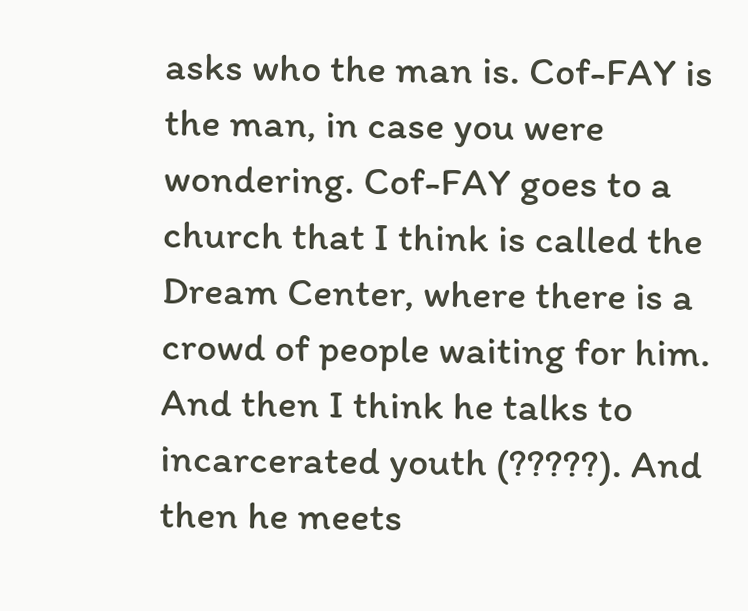asks who the man is. Cof-FAY is the man, in case you were wondering. Cof-FAY goes to a church that I think is called the Dream Center, where there is a crowd of people waiting for him. And then I think he talks to incarcerated youth (?????). And then he meets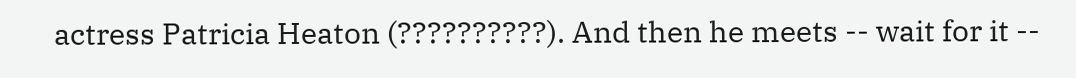actress Patricia Heaton (??????????). And then he meets -- wait for it --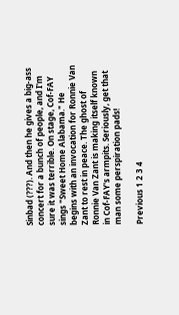Sinbad (???). And then he gives a big-ass concert for a bunch of people, and I'm sure it was terrible. On stage, Cof-FAY sings "Sweet Home Alabama." He begins with an invocation for Ronnie Van Zant to rest in peace. The ghost of Ronnie Van Zant is making itself known in Cof-FAY's armpits. Seriously, get that man some perspiration pads!

Previous 1 2 3 4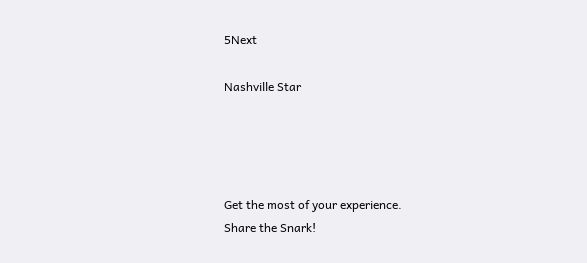5Next

Nashville Star




Get the most of your experience.
Share the Snark!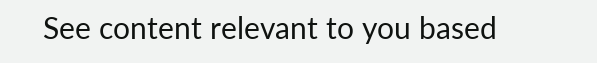See content relevant to you based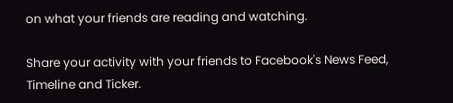on what your friends are reading and watching.

Share your activity with your friends to Facebook's News Feed, Timeline and Ticker.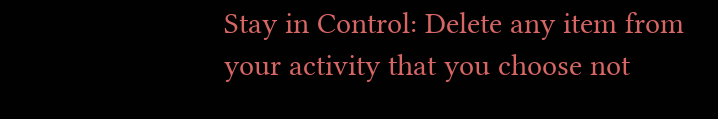Stay in Control: Delete any item from your activity that you choose not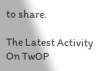to share.

The Latest Activity On TwOP